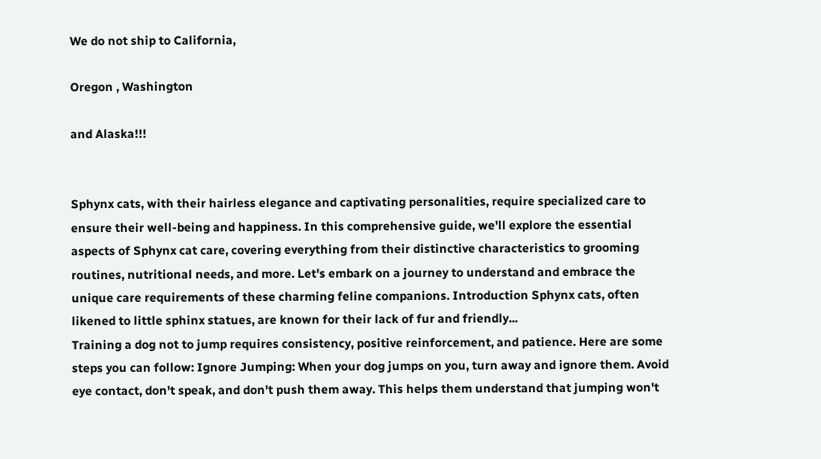We do not ship to California,

Oregon , Washington

and Alaska!!!


Sphynx cats, with their hairless elegance and captivating personalities, require specialized care to ensure their well-being and happiness. In this comprehensive guide, we'll explore the essential aspects of Sphynx cat care, covering everything from their distinctive characteristics to grooming routines, nutritional needs, and more. Let's embark on a journey to understand and embrace the unique care requirements of these charming feline companions. Introduction Sphynx cats, often likened to little sphinx statues, are known for their lack of fur and friendly...
Training a dog not to jump requires consistency, positive reinforcement, and patience. Here are some steps you can follow: Ignore Jumping: When your dog jumps on you, turn away and ignore them. Avoid eye contact, don't speak, and don't push them away. This helps them understand that jumping won't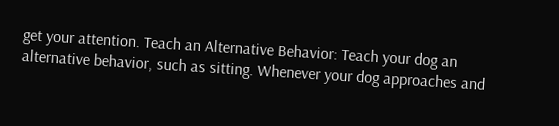get your attention. Teach an Alternative Behavior: Teach your dog an alternative behavior, such as sitting. Whenever your dog approaches and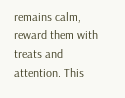remains calm, reward them with treats and attention. This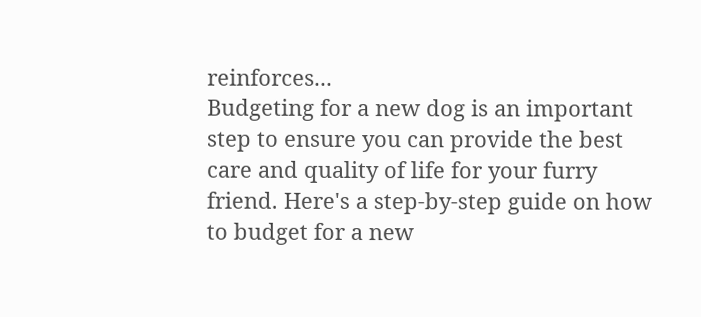reinforces...
Budgeting for a new dog is an important step to ensure you can provide the best care and quality of life for your furry friend. Here's a step-by-step guide on how to budget for a new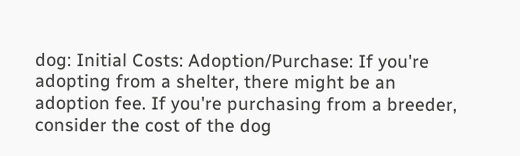dog: Initial Costs: Adoption/Purchase: If you're adopting from a shelter, there might be an adoption fee. If you're purchasing from a breeder, consider the cost of the dog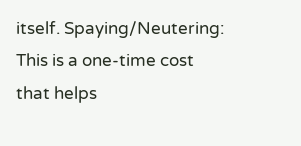itself. Spaying/Neutering: This is a one-time cost that helps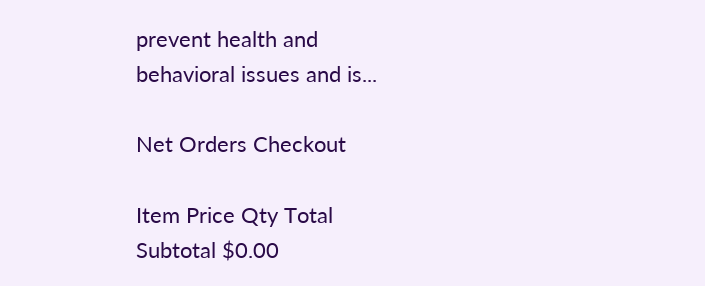prevent health and behavioral issues and is...

Net Orders Checkout

Item Price Qty Total
Subtotal $0.00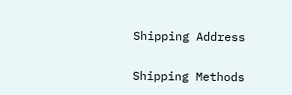Shipping Address

Shipping Methods